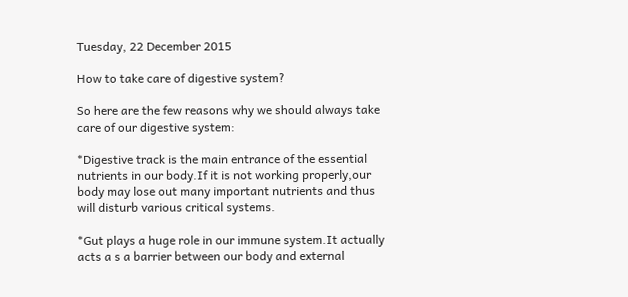Tuesday, 22 December 2015

How to take care of digestive system?

So here are the few reasons why we should always take care of our digestive system:

*Digestive track is the main entrance of the essential nutrients in our body.If it is not working properly,our body may lose out many important nutrients and thus will disturb various critical systems.

*Gut plays a huge role in our immune system.It actually acts a s a barrier between our body and external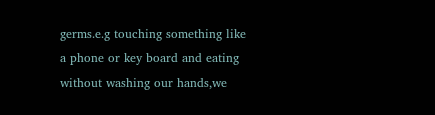germs.e.g touching something like a phone or key board and eating without washing our hands,we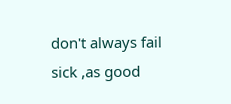don't always fail sick ,as good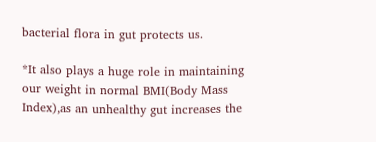bacterial flora in gut protects us.

*It also plays a huge role in maintaining our weight in normal BMI(Body Mass Index),as an unhealthy gut increases the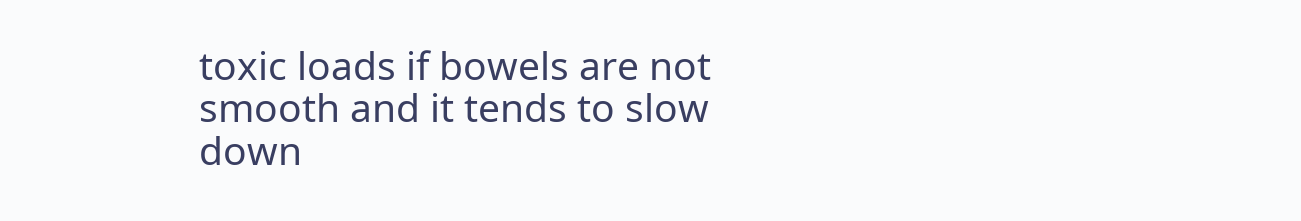toxic loads if bowels are not smooth and it tends to slow down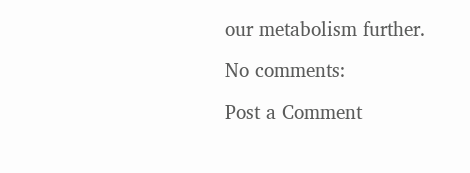our metabolism further.

No comments:

Post a Comment